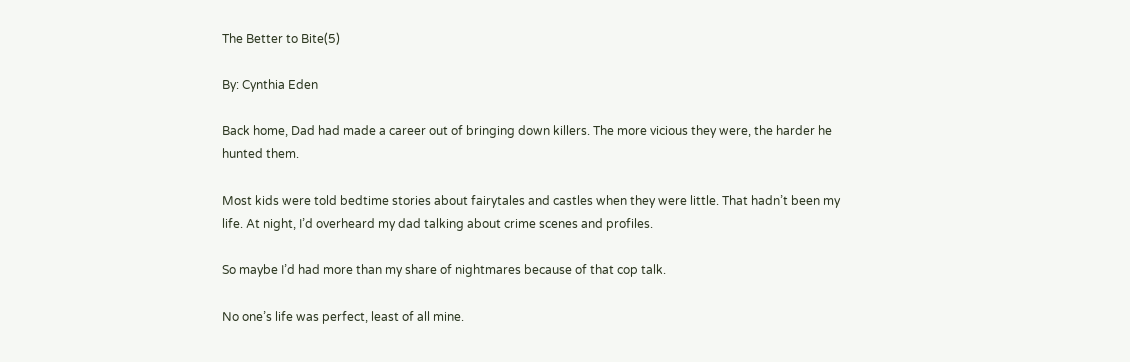The Better to Bite(5)

By: Cynthia Eden

Back home, Dad had made a career out of bringing down killers. The more vicious they were, the harder he hunted them.

Most kids were told bedtime stories about fairytales and castles when they were little. That hadn’t been my life. At night, I’d overheard my dad talking about crime scenes and profiles.

So maybe I’d had more than my share of nightmares because of that cop talk.

No one’s life was perfect, least of all mine.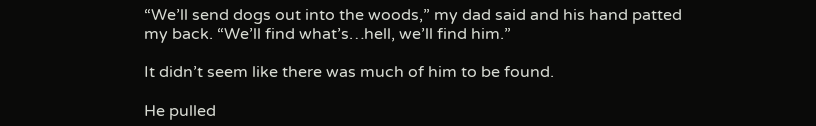“We’ll send dogs out into the woods,” my dad said and his hand patted my back. “We’ll find what’s…hell, we’ll find him.”

It didn’t seem like there was much of him to be found.

He pulled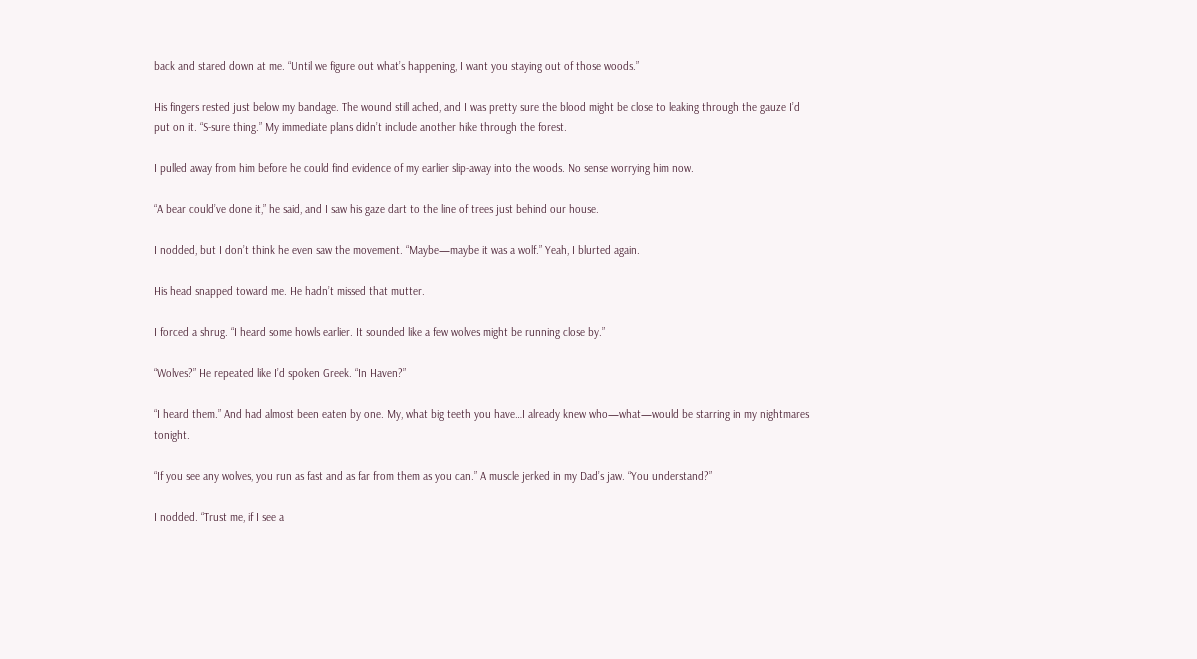back and stared down at me. “Until we figure out what’s happening, I want you staying out of those woods.”

His fingers rested just below my bandage. The wound still ached, and I was pretty sure the blood might be close to leaking through the gauze I’d put on it. “S-sure thing.” My immediate plans didn’t include another hike through the forest.

I pulled away from him before he could find evidence of my earlier slip-away into the woods. No sense worrying him now.

“A bear could’ve done it,” he said, and I saw his gaze dart to the line of trees just behind our house.

I nodded, but I don’t think he even saw the movement. “Maybe—maybe it was a wolf.” Yeah, I blurted again.

His head snapped toward me. He hadn’t missed that mutter.

I forced a shrug. “I heard some howls earlier. It sounded like a few wolves might be running close by.”

“Wolves?” He repeated like I’d spoken Greek. “In Haven?”

“I heard them.” And had almost been eaten by one. My, what big teeth you have…I already knew who—what—would be starring in my nightmares tonight.

“If you see any wolves, you run as fast and as far from them as you can.” A muscle jerked in my Dad’s jaw. “You understand?”

I nodded. “Trust me, if I see a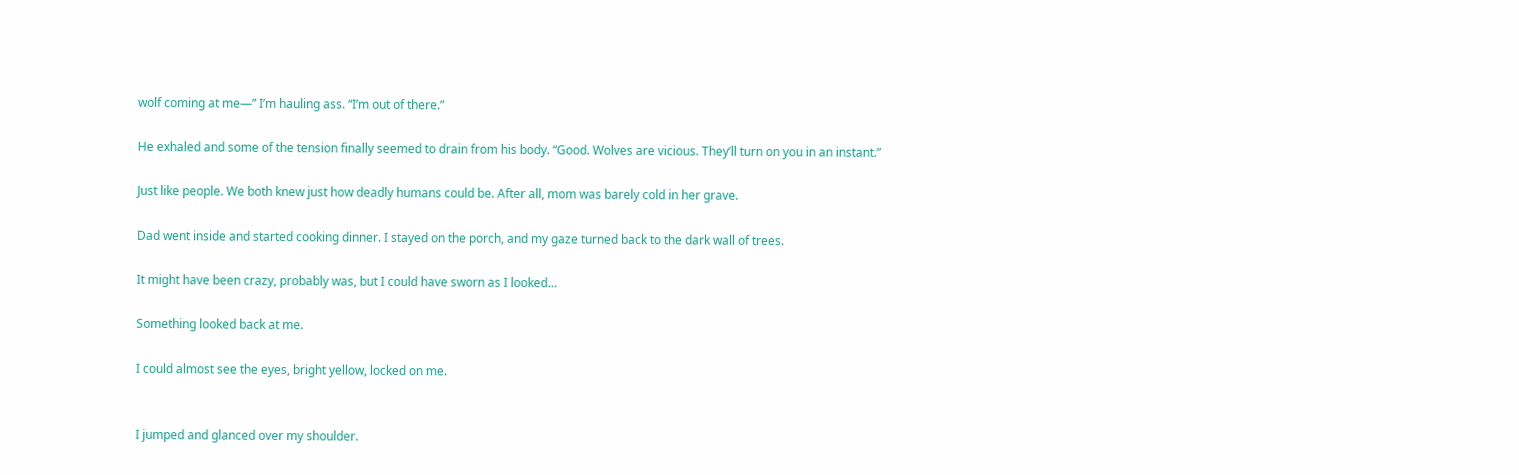wolf coming at me—” I’m hauling ass. “I’m out of there.”

He exhaled and some of the tension finally seemed to drain from his body. “Good. Wolves are vicious. They’ll turn on you in an instant.”

Just like people. We both knew just how deadly humans could be. After all, mom was barely cold in her grave.

Dad went inside and started cooking dinner. I stayed on the porch, and my gaze turned back to the dark wall of trees.

It might have been crazy, probably was, but I could have sworn as I looked…

Something looked back at me.

I could almost see the eyes, bright yellow, locked on me.


I jumped and glanced over my shoulder.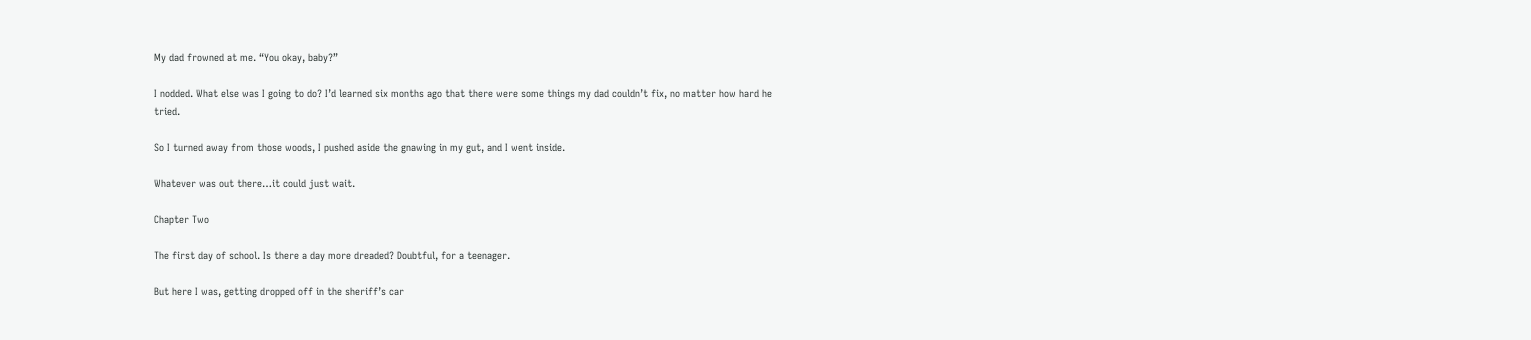My dad frowned at me. “You okay, baby?”

I nodded. What else was I going to do? I’d learned six months ago that there were some things my dad couldn’t fix, no matter how hard he tried.

So I turned away from those woods, I pushed aside the gnawing in my gut, and I went inside.

Whatever was out there…it could just wait.

Chapter Two

The first day of school. Is there a day more dreaded? Doubtful, for a teenager.

But here I was, getting dropped off in the sheriff’s car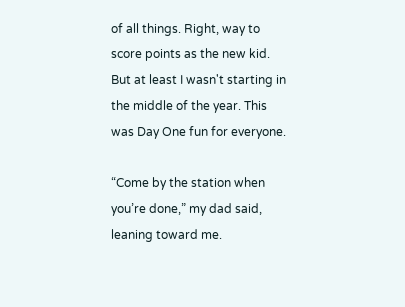of all things. Right, way to score points as the new kid. But at least I wasn't starting in the middle of the year. This was Day One fun for everyone.

“Come by the station when you’re done,” my dad said, leaning toward me.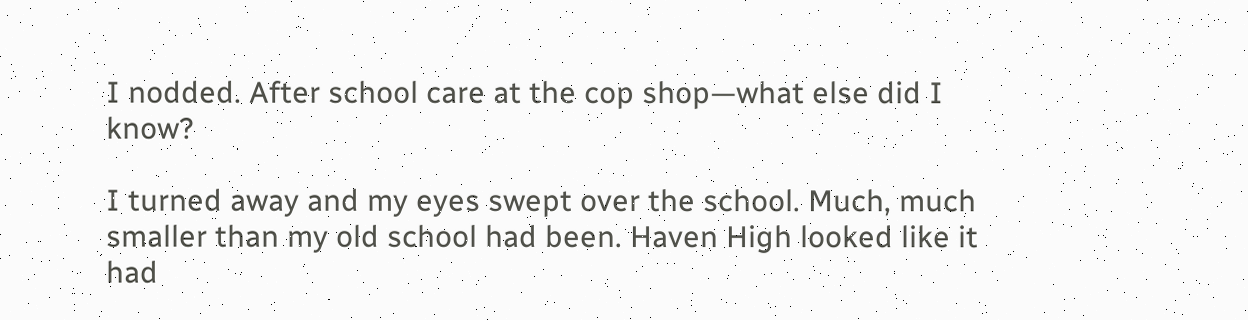I nodded. After school care at the cop shop—what else did I know?

I turned away and my eyes swept over the school. Much, much smaller than my old school had been. Haven High looked like it had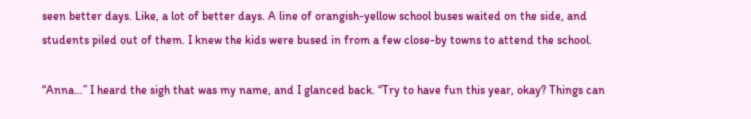seen better days. Like, a lot of better days. A line of orangish-yellow school buses waited on the side, and students piled out of them. I knew the kids were bused in from a few close-by towns to attend the school.

“Anna…” I heard the sigh that was my name, and I glanced back. “Try to have fun this year, okay? Things can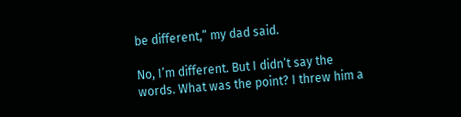be different,” my dad said.

No, I’m different. But I didn’t say the words. What was the point? I threw him a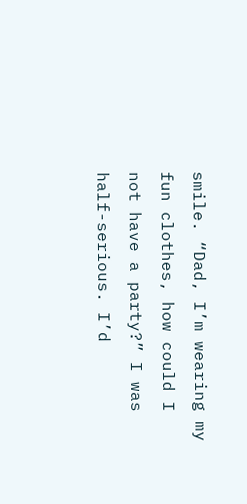smile. “Dad, I’m wearing my fun clothes, how could I not have a party?” I was half-serious. I’d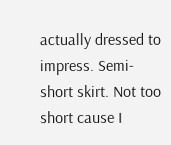actually dressed to impress. Semi-short skirt. Not too short cause I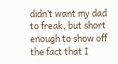didn’t want my dad to freak, but short enough to show off the fact that I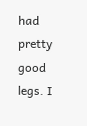had pretty good legs. I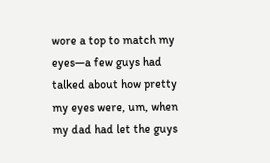wore a top to match my eyes—a few guys had talked about how pretty my eyes were, um, when my dad had let the guys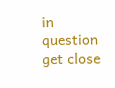in question get close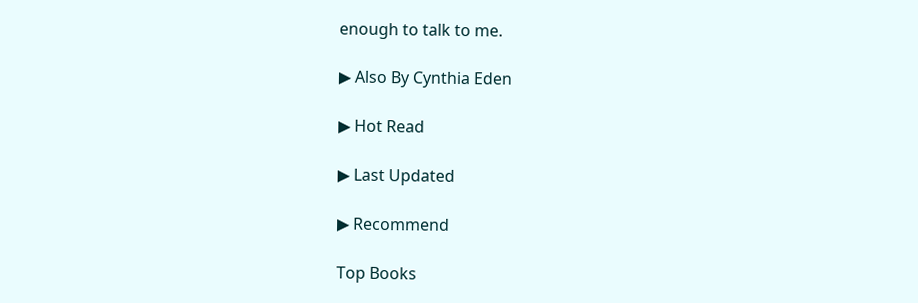enough to talk to me.

▶ Also By Cynthia Eden

▶ Hot Read

▶ Last Updated

▶ Recommend

Top Books